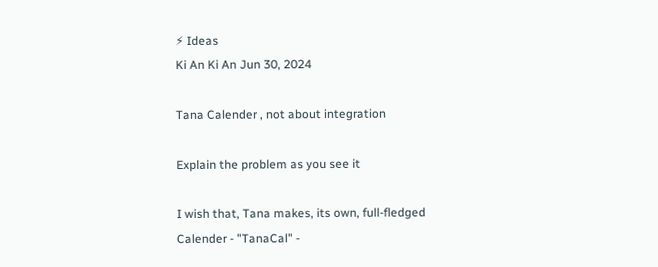⚡ Ideas
Ki An Ki An Jun 30, 2024

Tana Calender , not about integration

Explain the problem as you see it

I wish that, Tana makes, its own, full-fledged Calender - "TanaCal" -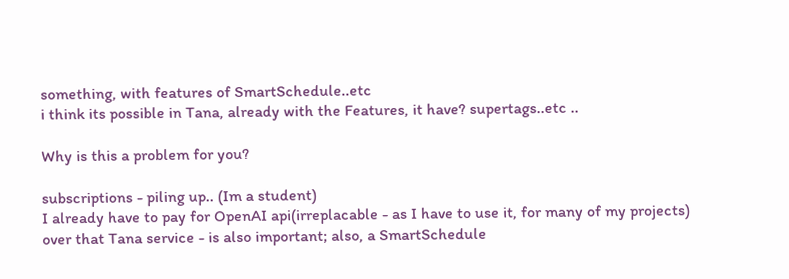something, with features of SmartSchedule..etc
i think its possible in Tana, already with the Features, it have? supertags..etc ..

Why is this a problem for you?

subscriptions - piling up.. (Im a student)
I already have to pay for OpenAI api(irreplacable - as I have to use it, for many of my projects)
over that Tana service - is also important; also, a SmartSchedule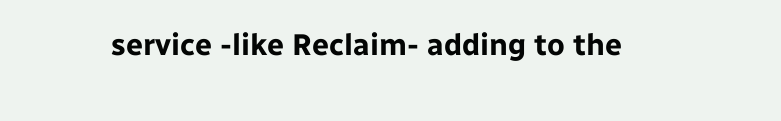service -like Reclaim- adding to the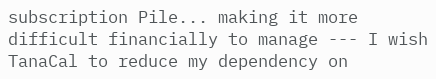subscription Pile... making it more difficult financially to manage --- I wish TanaCal to reduce my dependency on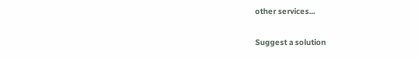other services...

Suggest a solution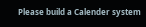Please build a Calender system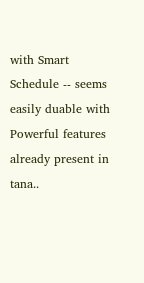with Smart Schedule -- seems easily duable with Powerful features already present in tana..